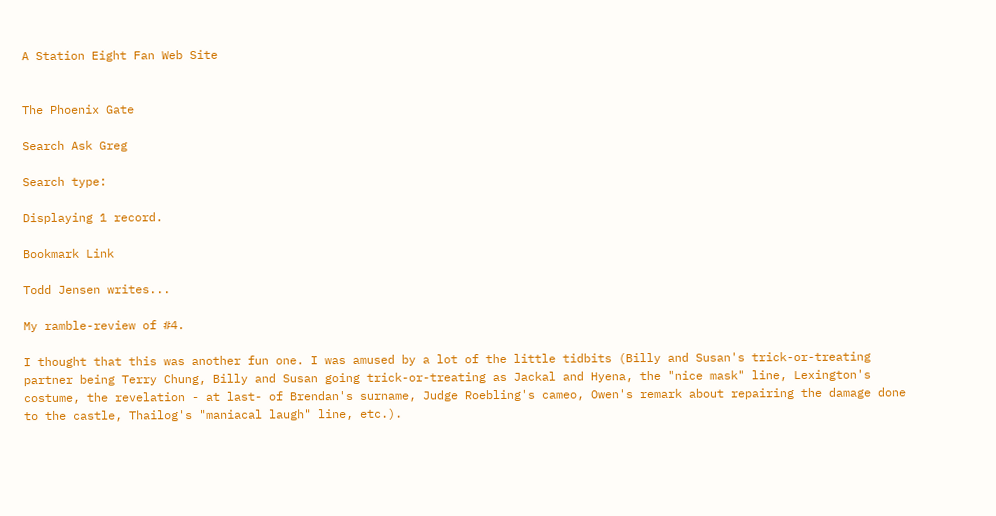A Station Eight Fan Web Site


The Phoenix Gate

Search Ask Greg

Search type:

Displaying 1 record.

Bookmark Link

Todd Jensen writes...

My ramble-review of #4.

I thought that this was another fun one. I was amused by a lot of the little tidbits (Billy and Susan's trick-or-treating partner being Terry Chung, Billy and Susan going trick-or-treating as Jackal and Hyena, the "nice mask" line, Lexington's costume, the revelation - at last- of Brendan's surname, Judge Roebling's cameo, Owen's remark about repairing the damage done to the castle, Thailog's "maniacal laugh" line, etc.).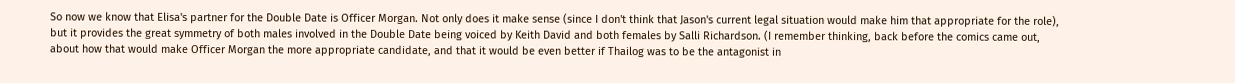So now we know that Elisa's partner for the Double Date is Officer Morgan. Not only does it make sense (since I don't think that Jason's current legal situation would make him that appropriate for the role), but it provides the great symmetry of both males involved in the Double Date being voiced by Keith David and both females by Salli Richardson. (I remember thinking, back before the comics came out, about how that would make Officer Morgan the more appropriate candidate, and that it would be even better if Thailog was to be the antagonist in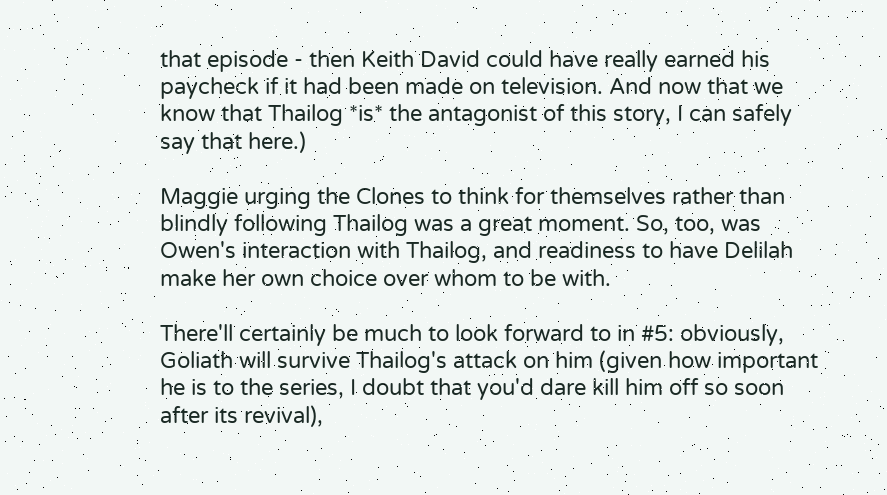that episode - then Keith David could have really earned his paycheck if it had been made on television. And now that we know that Thailog *is* the antagonist of this story, I can safely say that here.)

Maggie urging the Clones to think for themselves rather than blindly following Thailog was a great moment. So, too, was Owen's interaction with Thailog, and readiness to have Delilah make her own choice over whom to be with.

There'll certainly be much to look forward to in #5: obviously, Goliath will survive Thailog's attack on him (given how important he is to the series, I doubt that you'd dare kill him off so soon after its revival),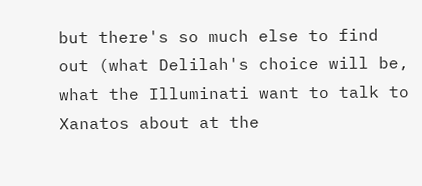but there's so much else to find out (what Delilah's choice will be, what the Illuminati want to talk to Xanatos about at the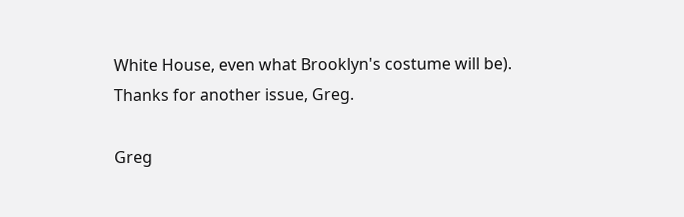White House, even what Brooklyn's costume will be). Thanks for another issue, Greg.

Greg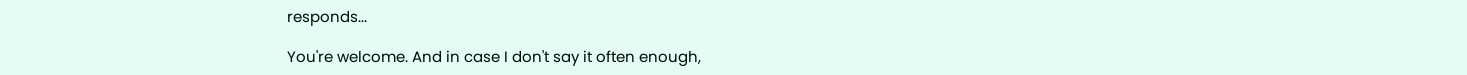responds...

You're welcome. And in case I don't say it often enough,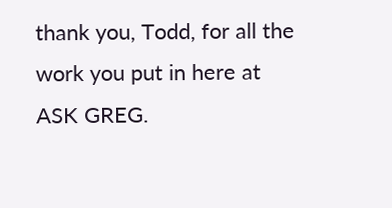thank you, Todd, for all the work you put in here at ASK GREG.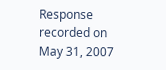Response recorded on May 31, 2007